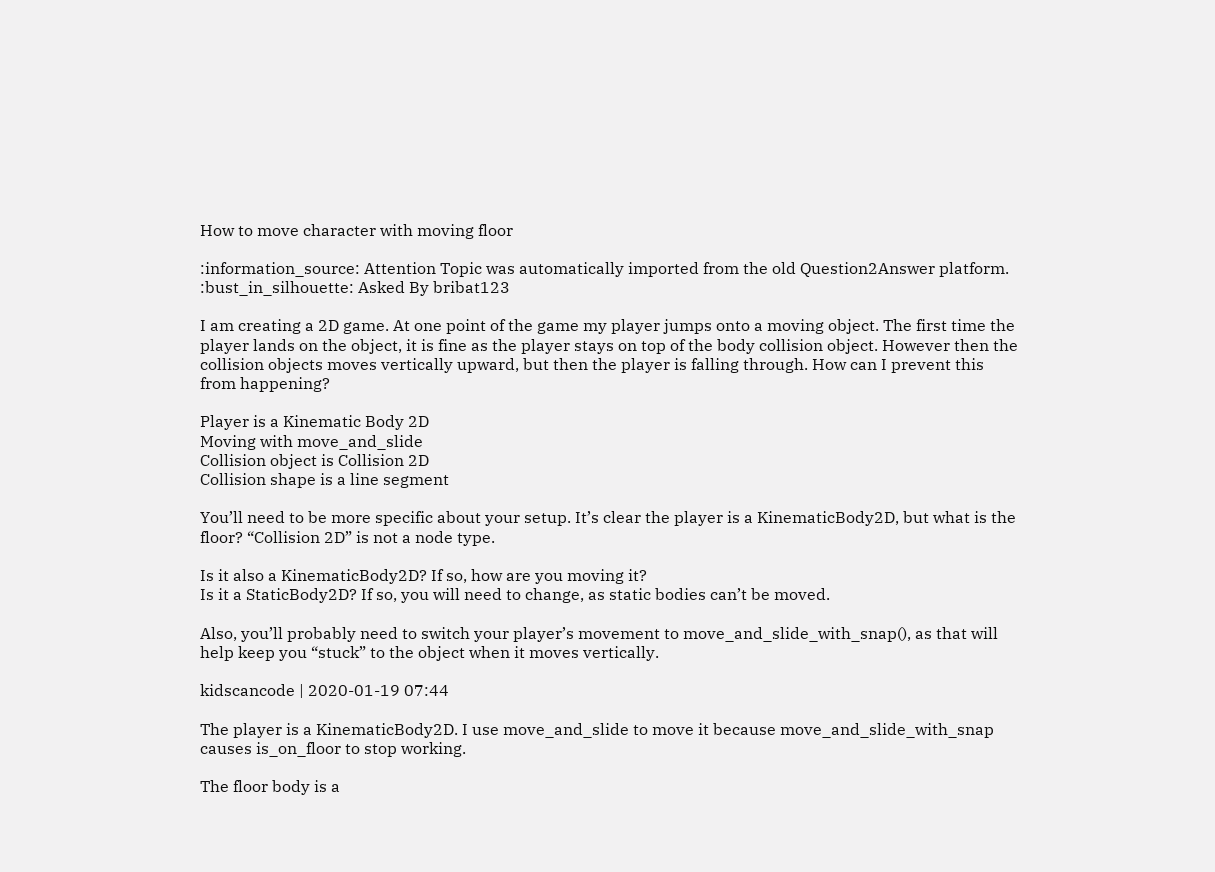How to move character with moving floor

:information_source: Attention Topic was automatically imported from the old Question2Answer platform.
:bust_in_silhouette: Asked By bribat123

I am creating a 2D game. At one point of the game my player jumps onto a moving object. The first time the player lands on the object, it is fine as the player stays on top of the body collision object. However then the collision objects moves vertically upward, but then the player is falling through. How can I prevent this from happening?

Player is a Kinematic Body 2D
Moving with move_and_slide
Collision object is Collision 2D
Collision shape is a line segment

You’ll need to be more specific about your setup. It’s clear the player is a KinematicBody2D, but what is the floor? “Collision 2D” is not a node type.

Is it also a KinematicBody2D? If so, how are you moving it?
Is it a StaticBody2D? If so, you will need to change, as static bodies can’t be moved.

Also, you’ll probably need to switch your player’s movement to move_and_slide_with_snap(), as that will help keep you “stuck” to the object when it moves vertically.

kidscancode | 2020-01-19 07:44

The player is a KinematicBody2D. I use move_and_slide to move it because move_and_slide_with_snap causes is_on_floor to stop working.

The floor body is a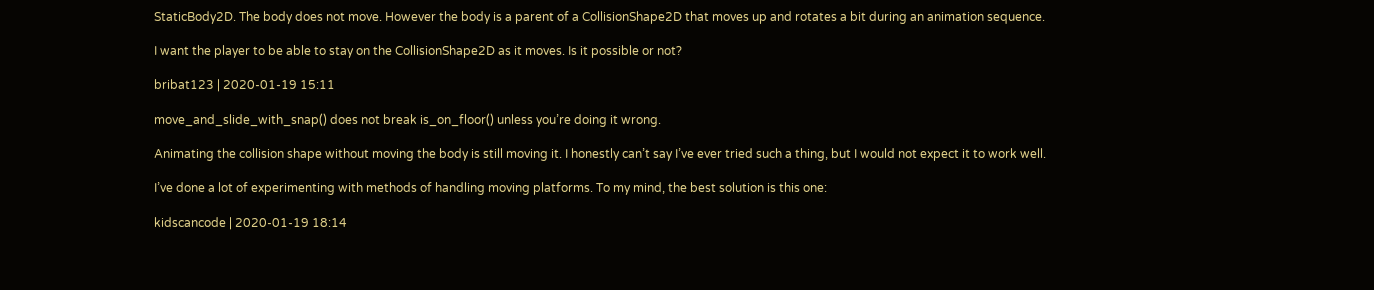StaticBody2D. The body does not move. However the body is a parent of a CollisionShape2D that moves up and rotates a bit during an animation sequence.

I want the player to be able to stay on the CollisionShape2D as it moves. Is it possible or not?

bribat123 | 2020-01-19 15:11

move_and_slide_with_snap() does not break is_on_floor() unless you’re doing it wrong.

Animating the collision shape without moving the body is still moving it. I honestly can’t say I’ve ever tried such a thing, but I would not expect it to work well.

I’ve done a lot of experimenting with methods of handling moving platforms. To my mind, the best solution is this one:

kidscancode | 2020-01-19 18:14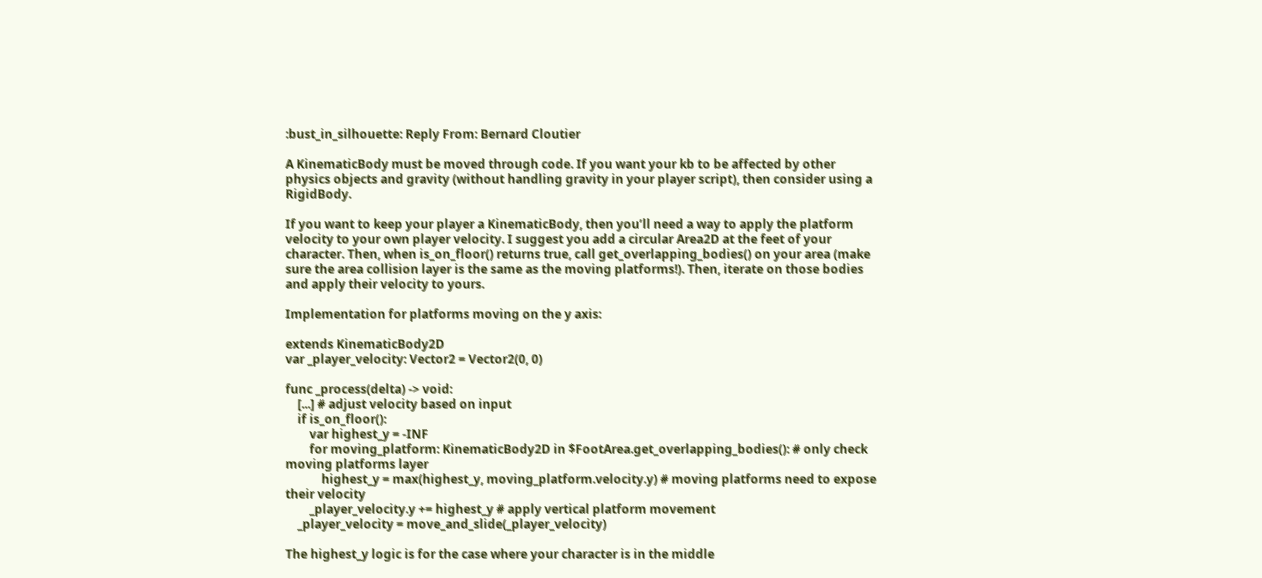:bust_in_silhouette: Reply From: Bernard Cloutier

A KinematicBody must be moved through code. If you want your kb to be affected by other physics objects and gravity (without handling gravity in your player script), then consider using a RigidBody.

If you want to keep your player a KinematicBody, then you’ll need a way to apply the platform velocity to your own player velocity. I suggest you add a circular Area2D at the feet of your character. Then, when is_on_floor() returns true, call get_overlapping_bodies() on your area (make sure the area collision layer is the same as the moving platforms!). Then, iterate on those bodies and apply their velocity to yours.

Implementation for platforms moving on the y axis:

extends KinematicBody2D
var _player_velocity: Vector2 = Vector2(0, 0)

func _process(delta) -> void:
    [...] # adjust velocity based on input
    if is_on_floor():
        var highest_y = -INF
        for moving_platform: KinematicBody2D in $FootArea.get_overlapping_bodies(): # only check moving platforms layer
            highest_y = max(highest_y, moving_platform.velocity.y) # moving platforms need to expose their velocity
        _player_velocity.y += highest_y # apply vertical platform movement
    _player_velocity = move_and_slide(_player_velocity)

The highest_y logic is for the case where your character is in the middle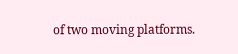of two moving platforms.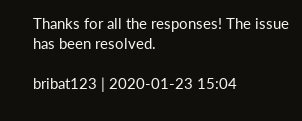Thanks for all the responses! The issue has been resolved.

bribat123 | 2020-01-23 15:04